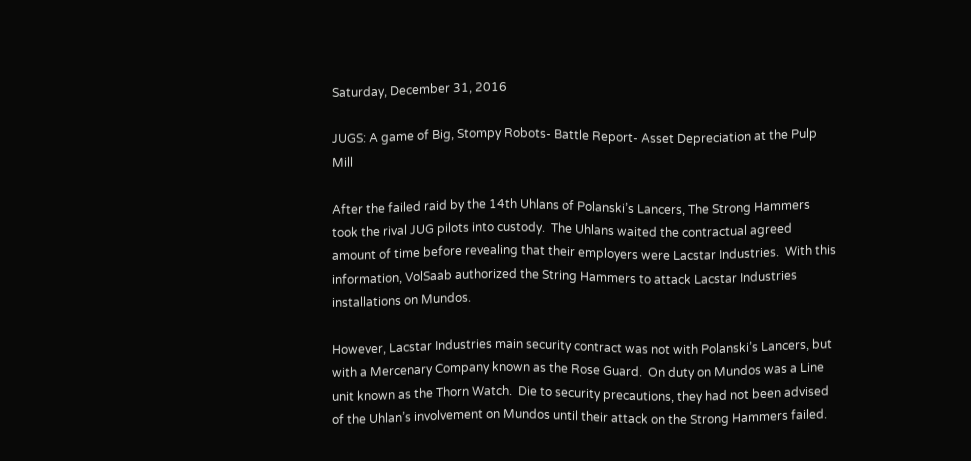Saturday, December 31, 2016

JUGS: A game of Big, Stompy Robots- Battle Report- Asset Depreciation at the Pulp Mill

After the failed raid by the 14th Uhlans of Polanski’s Lancers, The Strong Hammers took the rival JUG pilots into custody.  The Uhlans waited the contractual agreed amount of time before revealing that their employers were Lacstar Industries.  With this information, VolSaab authorized the String Hammers to attack Lacstar Industries installations on Mundos.

However, Lacstar Industries main security contract was not with Polanski’s Lancers, but with a Mercenary Company known as the Rose Guard.  On duty on Mundos was a Line unit known as the Thorn Watch.  Die to security precautions, they had not been advised of the Uhlan’s involvement on Mundos until their attack on the Strong Hammers failed.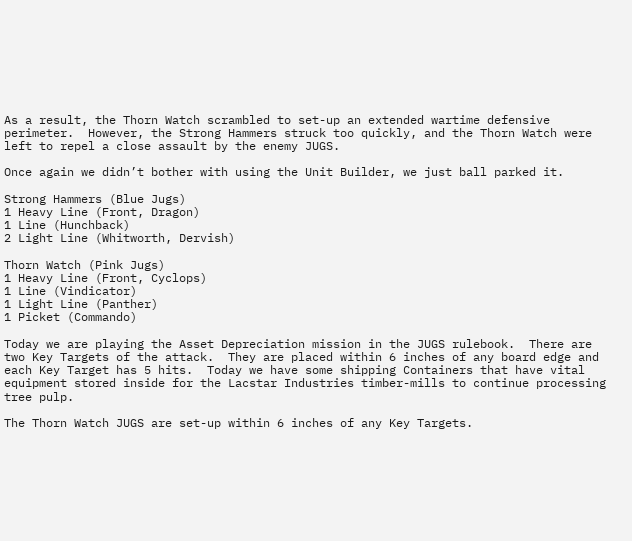As a result, the Thorn Watch scrambled to set-up an extended wartime defensive perimeter.  However, the Strong Hammers struck too quickly, and the Thorn Watch were left to repel a close assault by the enemy JUGS.

Once again we didn’t bother with using the Unit Builder, we just ball parked it.

Strong Hammers (Blue Jugs)
1 Heavy Line (Front, Dragon)
1 Line (Hunchback)
2 Light Line (Whitworth, Dervish)

Thorn Watch (Pink Jugs)
1 Heavy Line (Front, Cyclops)
1 Line (Vindicator)
1 Light Line (Panther)
1 Picket (Commando)

Today we are playing the Asset Depreciation mission in the JUGS rulebook.  There are two Key Targets of the attack.  They are placed within 6 inches of any board edge and each Key Target has 5 hits.  Today we have some shipping Containers that have vital equipment stored inside for the Lacstar Industries timber-mills to continue processing tree pulp.

The Thorn Watch JUGS are set-up within 6 inches of any Key Targets.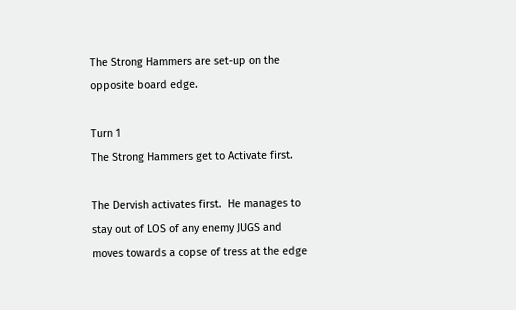The Strong Hammers are set-up on the opposite board edge.

Turn 1
The Strong Hammers get to Activate first.

The Dervish activates first.  He manages to stay out of LOS of any enemy JUGS and moves towards a copse of tress at the edge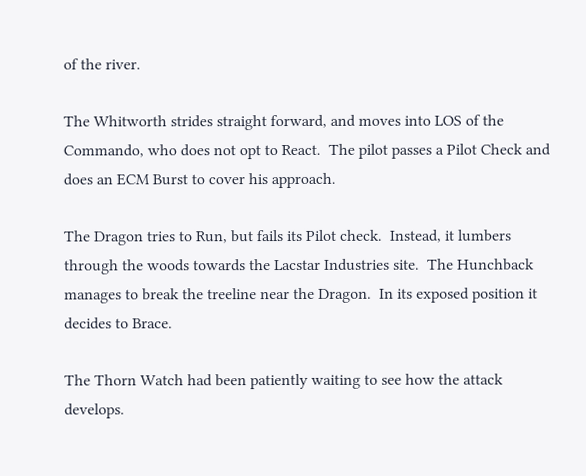of the river.

The Whitworth strides straight forward, and moves into LOS of the Commando, who does not opt to React.  The pilot passes a Pilot Check and does an ECM Burst to cover his approach.

The Dragon tries to Run, but fails its Pilot check.  Instead, it lumbers through the woods towards the Lacstar Industries site.  The Hunchback manages to break the treeline near the Dragon.  In its exposed position it decides to Brace.

The Thorn Watch had been patiently waiting to see how the attack develops.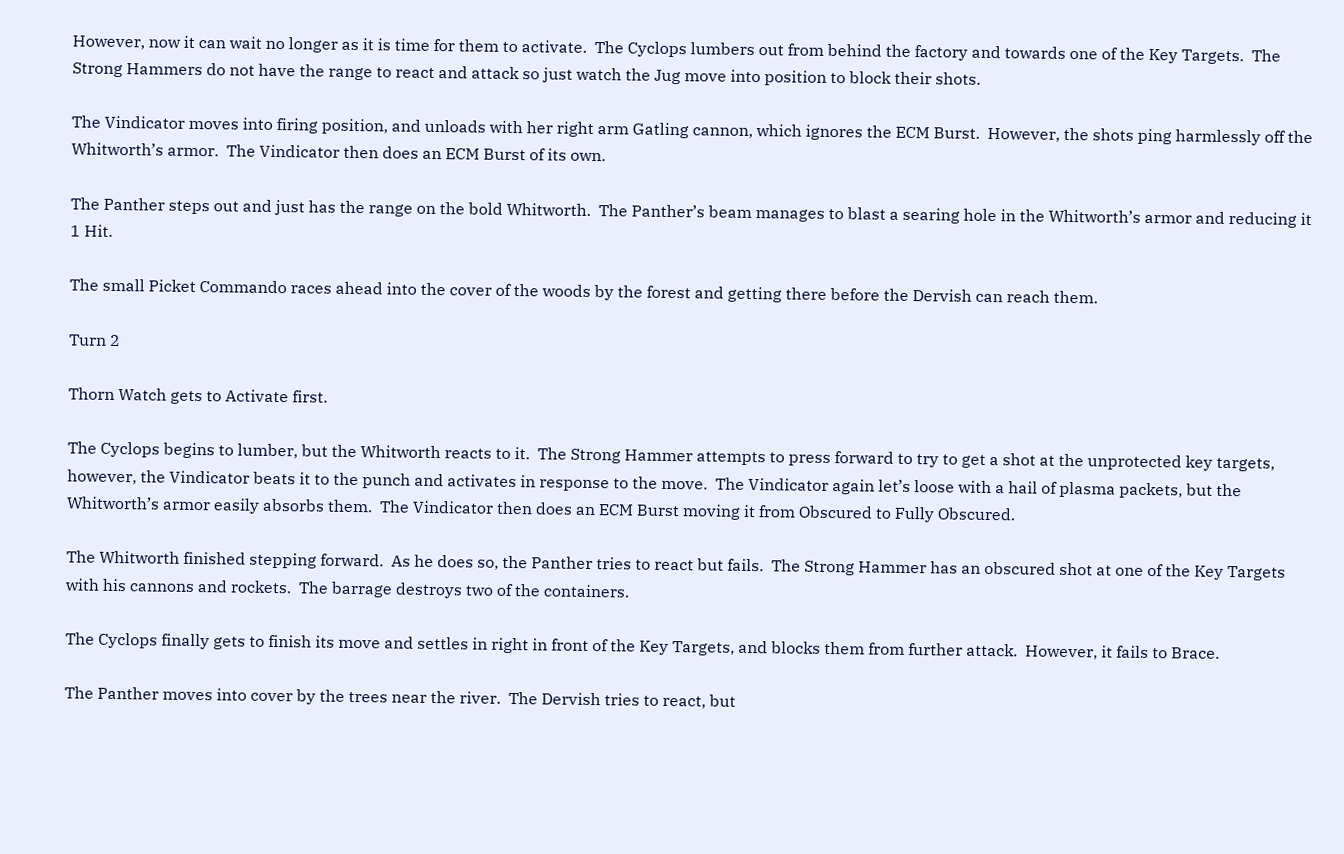However, now it can wait no longer as it is time for them to activate.  The Cyclops lumbers out from behind the factory and towards one of the Key Targets.  The Strong Hammers do not have the range to react and attack so just watch the Jug move into position to block their shots.

The Vindicator moves into firing position, and unloads with her right arm Gatling cannon, which ignores the ECM Burst.  However, the shots ping harmlessly off the Whitworth’s armor.  The Vindicator then does an ECM Burst of its own.

The Panther steps out and just has the range on the bold Whitworth.  The Panther’s beam manages to blast a searing hole in the Whitworth’s armor and reducing it 1 Hit.

The small Picket Commando races ahead into the cover of the woods by the forest and getting there before the Dervish can reach them.

Turn 2

Thorn Watch gets to Activate first.

The Cyclops begins to lumber, but the Whitworth reacts to it.  The Strong Hammer attempts to press forward to try to get a shot at the unprotected key targets, however, the Vindicator beats it to the punch and activates in response to the move.  The Vindicator again let’s loose with a hail of plasma packets, but the Whitworth’s armor easily absorbs them.  The Vindicator then does an ECM Burst moving it from Obscured to Fully Obscured.

The Whitworth finished stepping forward.  As he does so, the Panther tries to react but fails.  The Strong Hammer has an obscured shot at one of the Key Targets with his cannons and rockets.  The barrage destroys two of the containers.

The Cyclops finally gets to finish its move and settles in right in front of the Key Targets, and blocks them from further attack.  However, it fails to Brace.

The Panther moves into cover by the trees near the river.  The Dervish tries to react, but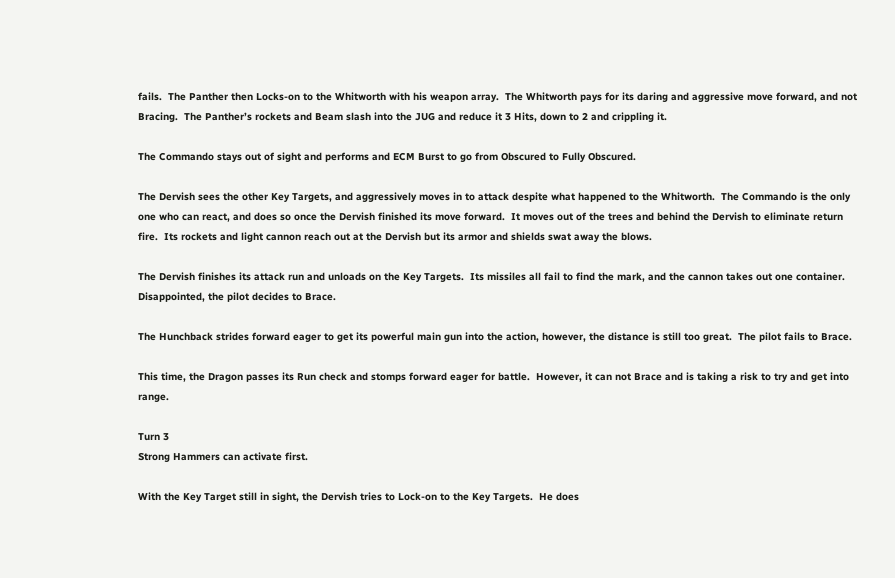fails.  The Panther then Locks-on to the Whitworth with his weapon array.  The Whitworth pays for its daring and aggressive move forward, and not Bracing.  The Panther’s rockets and Beam slash into the JUG and reduce it 3 Hits, down to 2 and crippling it.

The Commando stays out of sight and performs and ECM Burst to go from Obscured to Fully Obscured.

The Dervish sees the other Key Targets, and aggressively moves in to attack despite what happened to the Whitworth.  The Commando is the only one who can react, and does so once the Dervish finished its move forward.  It moves out of the trees and behind the Dervish to eliminate return fire.  Its rockets and light cannon reach out at the Dervish but its armor and shields swat away the blows.

The Dervish finishes its attack run and unloads on the Key Targets.  Its missiles all fail to find the mark, and the cannon takes out one container.  Disappointed, the pilot decides to Brace.

The Hunchback strides forward eager to get its powerful main gun into the action, however, the distance is still too great.  The pilot fails to Brace.

This time, the Dragon passes its Run check and stomps forward eager for battle.  However, it can not Brace and is taking a risk to try and get into range.

Turn 3
Strong Hammers can activate first.

With the Key Target still in sight, the Dervish tries to Lock-on to the Key Targets.  He does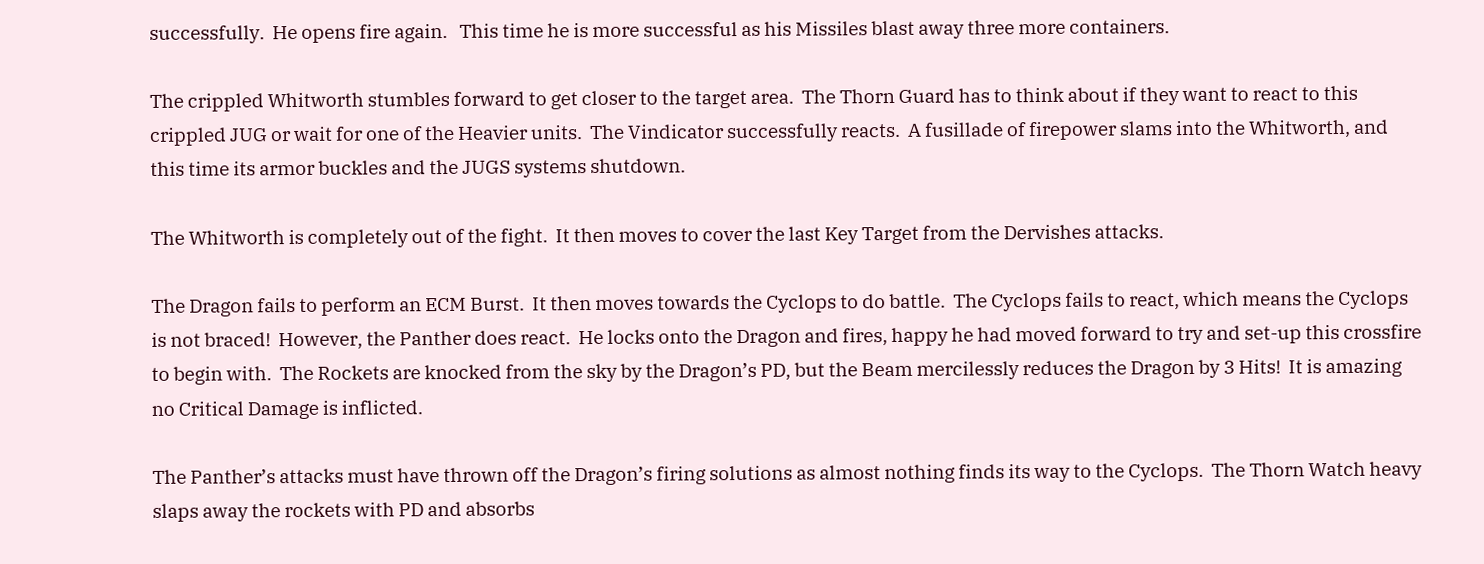successfully.  He opens fire again.   This time he is more successful as his Missiles blast away three more containers.

The crippled Whitworth stumbles forward to get closer to the target area.  The Thorn Guard has to think about if they want to react to this crippled JUG or wait for one of the Heavier units.  The Vindicator successfully reacts.  A fusillade of firepower slams into the Whitworth, and this time its armor buckles and the JUGS systems shutdown.

The Whitworth is completely out of the fight.  It then moves to cover the last Key Target from the Dervishes attacks.

The Dragon fails to perform an ECM Burst.  It then moves towards the Cyclops to do battle.  The Cyclops fails to react, which means the Cyclops is not braced!  However, the Panther does react.  He locks onto the Dragon and fires, happy he had moved forward to try and set-up this crossfire to begin with.  The Rockets are knocked from the sky by the Dragon’s PD, but the Beam mercilessly reduces the Dragon by 3 Hits!  It is amazing no Critical Damage is inflicted.

The Panther’s attacks must have thrown off the Dragon’s firing solutions as almost nothing finds its way to the Cyclops.  The Thorn Watch heavy slaps away the rockets with PD and absorbs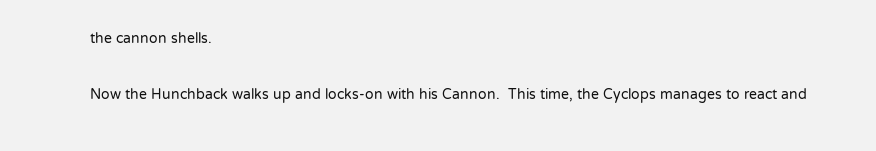the cannon shells.

Now the Hunchback walks up and locks-on with his Cannon.  This time, the Cyclops manages to react and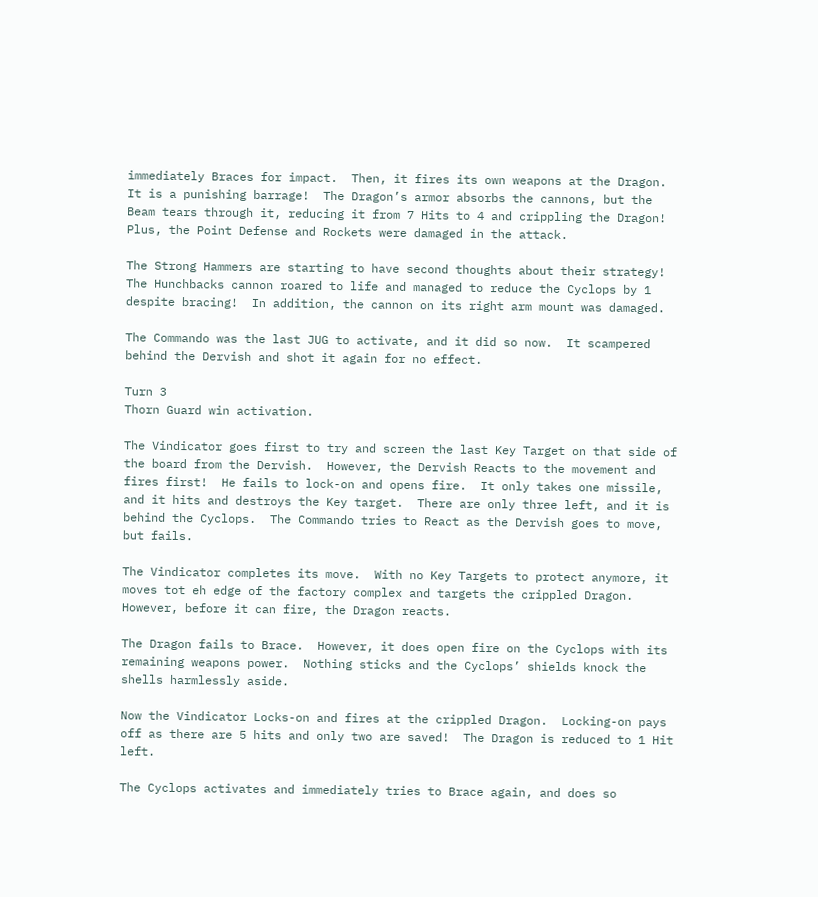immediately Braces for impact.  Then, it fires its own weapons at the Dragon.  It is a punishing barrage!  The Dragon’s armor absorbs the cannons, but the Beam tears through it, reducing it from 7 Hits to 4 and crippling the Dragon!  Plus, the Point Defense and Rockets were damaged in the attack.

The Strong Hammers are starting to have second thoughts about their strategy!  The Hunchbacks cannon roared to life and managed to reduce the Cyclops by 1 despite bracing!  In addition, the cannon on its right arm mount was damaged.

The Commando was the last JUG to activate, and it did so now.  It scampered behind the Dervish and shot it again for no effect.

Turn 3
Thorn Guard win activation.

The Vindicator goes first to try and screen the last Key Target on that side of the board from the Dervish.  However, the Dervish Reacts to the movement and fires first!  He fails to lock-on and opens fire.  It only takes one missile, and it hits and destroys the Key target.  There are only three left, and it is behind the Cyclops.  The Commando tries to React as the Dervish goes to move, but fails.

The Vindicator completes its move.  With no Key Targets to protect anymore, it moves tot eh edge of the factory complex and targets the crippled Dragon.  However, before it can fire, the Dragon reacts.

The Dragon fails to Brace.  However, it does open fire on the Cyclops with its remaining weapons power.  Nothing sticks and the Cyclops’ shields knock the shells harmlessly aside.

Now the Vindicator Locks-on and fires at the crippled Dragon.  Locking-on pays off as there are 5 hits and only two are saved!  The Dragon is reduced to 1 Hit left.

The Cyclops activates and immediately tries to Brace again, and does so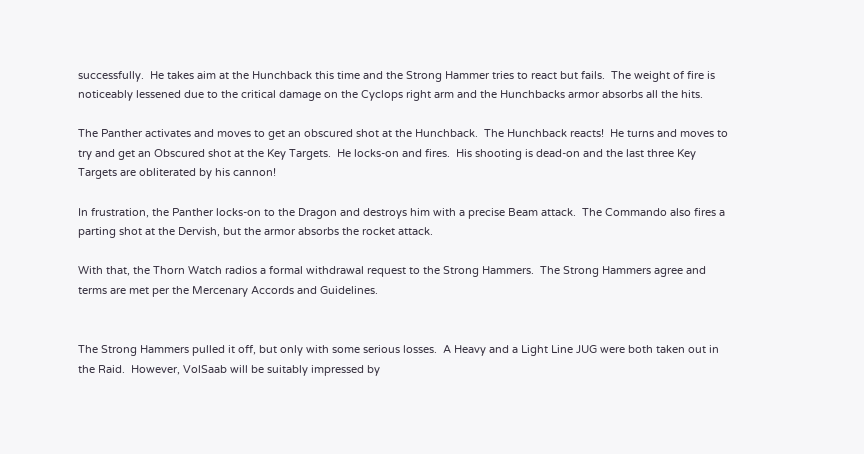successfully.  He takes aim at the Hunchback this time and the Strong Hammer tries to react but fails.  The weight of fire is noticeably lessened due to the critical damage on the Cyclops right arm and the Hunchbacks armor absorbs all the hits.

The Panther activates and moves to get an obscured shot at the Hunchback.  The Hunchback reacts!  He turns and moves to try and get an Obscured shot at the Key Targets.  He locks-on and fires.  His shooting is dead-on and the last three Key Targets are obliterated by his cannon!

In frustration, the Panther locks-on to the Dragon and destroys him with a precise Beam attack.  The Commando also fires a parting shot at the Dervish, but the armor absorbs the rocket attack.

With that, the Thorn Watch radios a formal withdrawal request to the Strong Hammers.  The Strong Hammers agree and terms are met per the Mercenary Accords and Guidelines.


The Strong Hammers pulled it off, but only with some serious losses.  A Heavy and a Light Line JUG were both taken out in the Raid.  However, VolSaab will be suitably impressed by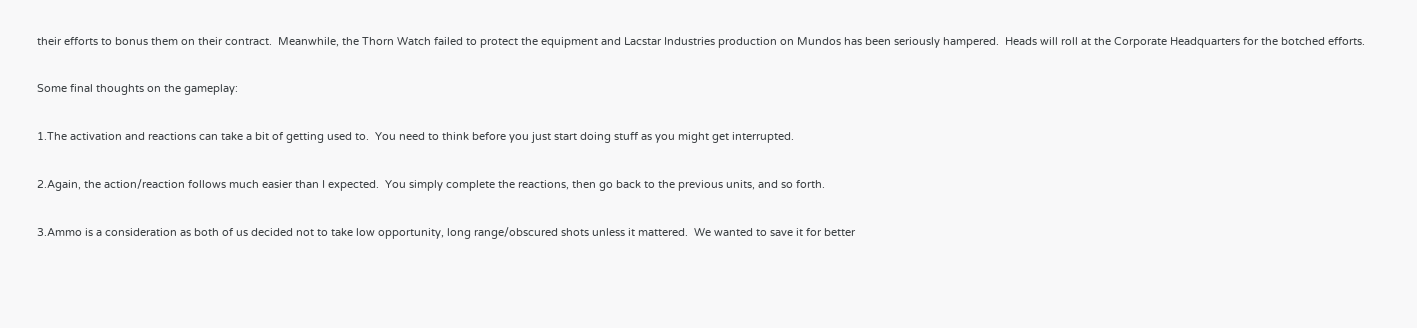their efforts to bonus them on their contract.  Meanwhile, the Thorn Watch failed to protect the equipment and Lacstar Industries production on Mundos has been seriously hampered.  Heads will roll at the Corporate Headquarters for the botched efforts.

Some final thoughts on the gameplay:

1.The activation and reactions can take a bit of getting used to.  You need to think before you just start doing stuff as you might get interrupted.

2.Again, the action/reaction follows much easier than I expected.  You simply complete the reactions, then go back to the previous units, and so forth.

3.Ammo is a consideration as both of us decided not to take low opportunity, long range/obscured shots unless it mattered.  We wanted to save it for better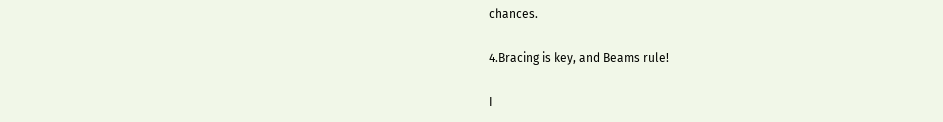chances.

4.Bracing is key, and Beams rule!

I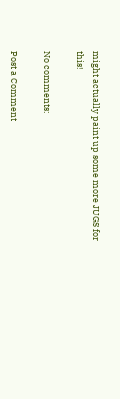might actually paint up some more JUGS for this!

No comments:

Post a Comment